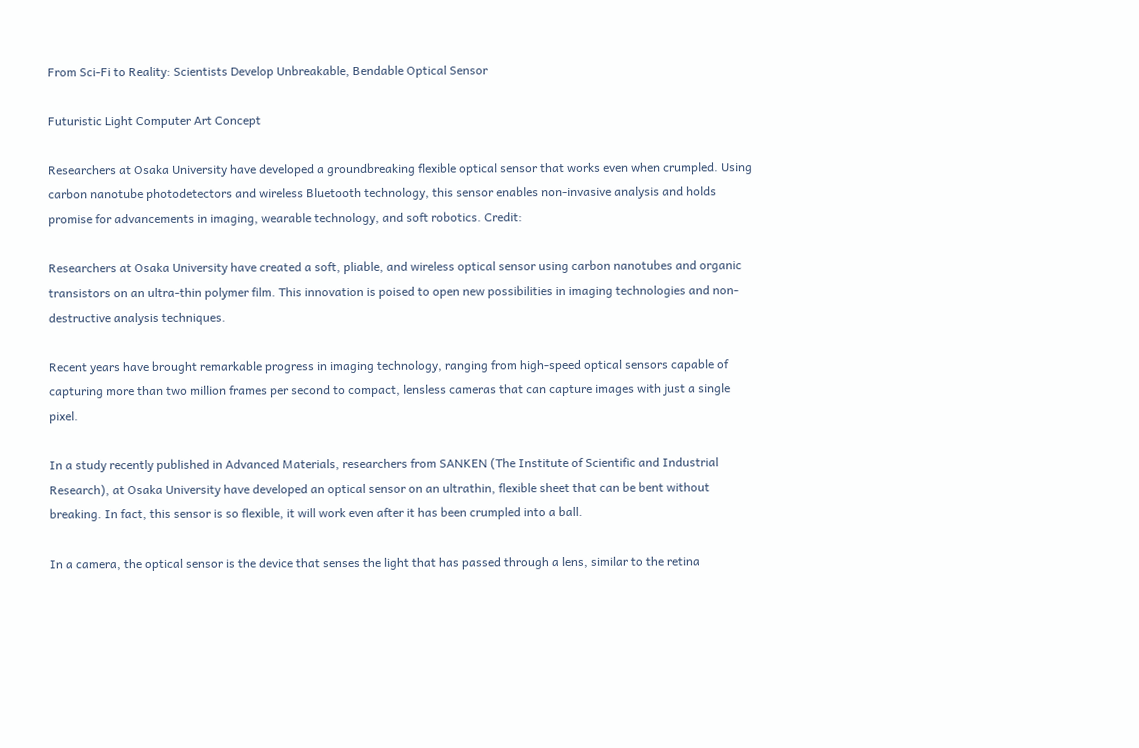From Sci-Fi to Reality: Scientists Develop Unbreakable, Bendable Optical Sensor

Futuristic Light Computer Art Concept

Researchers at Osaka University have developed a groundbreaking flexible optical sensor that works even when crumpled. Using carbon nanotube photodetectors and wireless Bluetooth technology, this sensor enables non-invasive analysis and holds promise for advancements in imaging, wearable technology, and soft robotics. Credit:

Researchers at Osaka University have created a soft, pliable, and wireless optical sensor using carbon nanotubes and organic transistors on an ultra-thin polymer film. This innovation is poised to open new possibilities in imaging technologies and non-destructive analysis techniques.

Recent years have brought remarkable progress in imaging technology, ranging from high-speed optical sensors capable of capturing more than two million frames per second to compact, lensless cameras that can capture images with just a single pixel.

In a study recently published in Advanced Materials, researchers from SANKEN (The Institute of Scientific and Industrial Research), at Osaka University have developed an optical sensor on an ultrathin, flexible sheet that can be bent without breaking. In fact, this sensor is so flexible, it will work even after it has been crumpled into a ball.

In a camera, the optical sensor is the device that senses the light that has passed through a lens, similar to the retina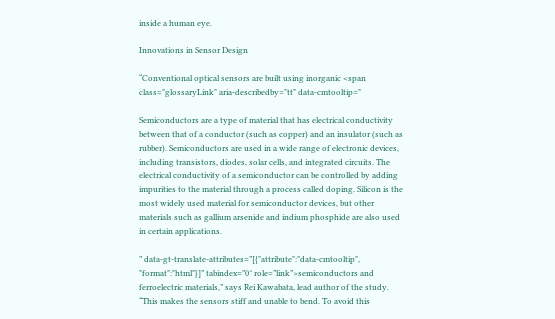inside a human eye.

Innovations in Sensor Design

“Conventional optical sensors are built using inorganic <span class="glossaryLink" aria-describedby="tt" data-cmtooltip="

Semiconductors are a type of material that has electrical conductivity between that of a conductor (such as copper) and an insulator (such as rubber). Semiconductors are used in a wide range of electronic devices, including transistors, diodes, solar cells, and integrated circuits. The electrical conductivity of a semiconductor can be controlled by adding impurities to the material through a process called doping. Silicon is the most widely used material for semiconductor devices, but other materials such as gallium arsenide and indium phosphide are also used in certain applications.

” data-gt-translate-attributes=”[{"attribute":"data-cmtooltip", "format":"html"}]” tabindex=”0″ role=”link”>semiconductors and ferroelectric materials,” says Rei Kawabata, lead author of the study. “This makes the sensors stiff and unable to bend. To avoid this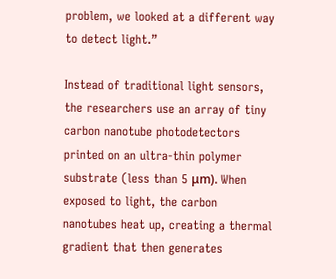problem, we looked at a different way to detect light.”

Instead of traditional light sensors, the researchers use an array of tiny carbon nanotube photodetectors printed on an ultra-thin polymer substrate (less than 5 μm). When exposed to light, the carbon nanotubes heat up, creating a thermal gradient that then generates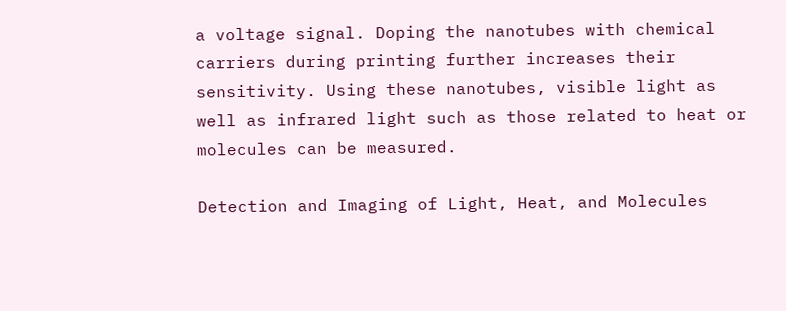a voltage signal. Doping the nanotubes with chemical carriers during printing further increases their sensitivity. Using these nanotubes, visible light as well as infrared light such as those related to heat or molecules can be measured.

Detection and Imaging of Light, Heat, and Molecules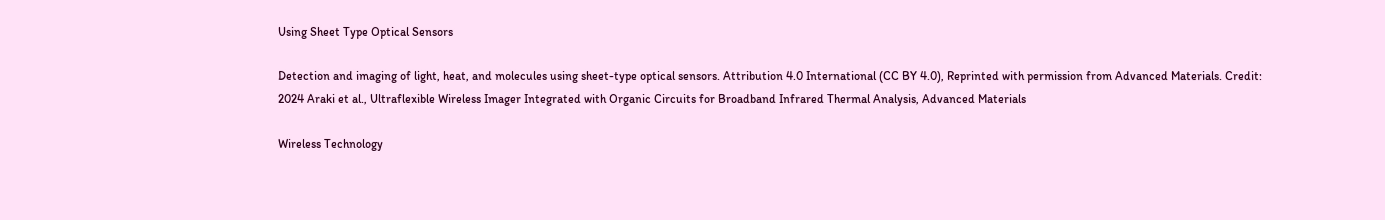Using Sheet Type Optical Sensors

Detection and imaging of light, heat, and molecules using sheet-type optical sensors. Attribution 4.0 International (CC BY 4.0), Reprinted with permission from Advanced Materials. Credit: 2024 Araki et al., Ultraflexible Wireless Imager Integrated with Organic Circuits for Broadband Infrared Thermal Analysis, Advanced Materials

Wireless Technology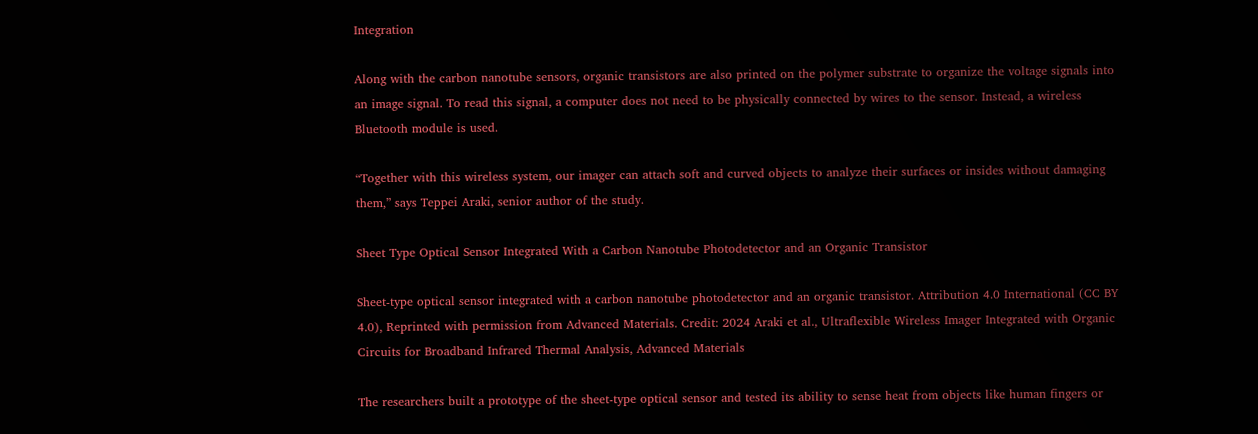Integration

Along with the carbon nanotube sensors, organic transistors are also printed on the polymer substrate to organize the voltage signals into an image signal. To read this signal, a computer does not need to be physically connected by wires to the sensor. Instead, a wireless Bluetooth module is used.

“Together with this wireless system, our imager can attach soft and curved objects to analyze their surfaces or insides without damaging them,” says Teppei Araki, senior author of the study.

Sheet Type Optical Sensor Integrated With a Carbon Nanotube Photodetector and an Organic Transistor

Sheet-type optical sensor integrated with a carbon nanotube photodetector and an organic transistor. Attribution 4.0 International (CC BY 4.0), Reprinted with permission from Advanced Materials. Credit: 2024 Araki et al., Ultraflexible Wireless Imager Integrated with Organic Circuits for Broadband Infrared Thermal Analysis, Advanced Materials

The researchers built a prototype of the sheet-type optical sensor and tested its ability to sense heat from objects like human fingers or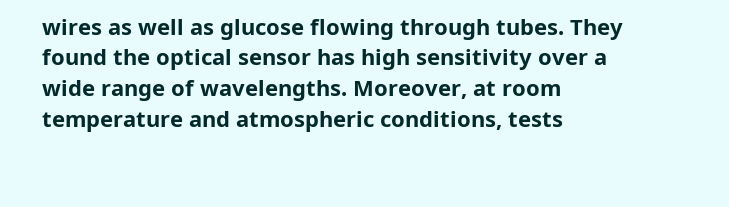wires as well as glucose flowing through tubes. They found the optical sensor has high sensitivity over a wide range of wavelengths. Moreover, at room temperature and atmospheric conditions, tests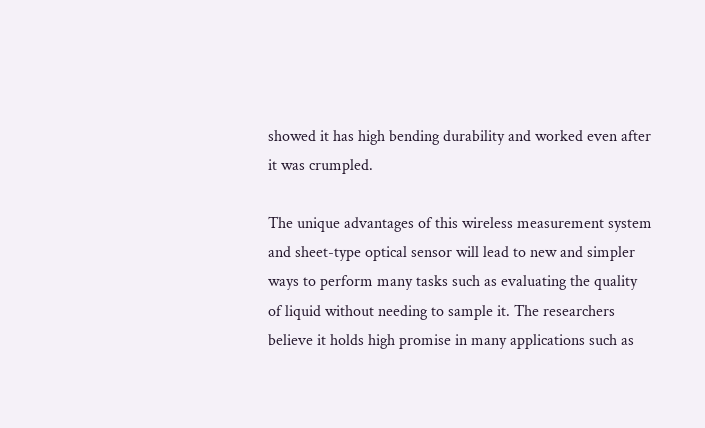showed it has high bending durability and worked even after it was crumpled.

The unique advantages of this wireless measurement system and sheet-type optical sensor will lead to new and simpler ways to perform many tasks such as evaluating the quality of liquid without needing to sample it. The researchers believe it holds high promise in many applications such as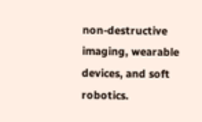non-destructive imaging, wearable devices, and soft robotics.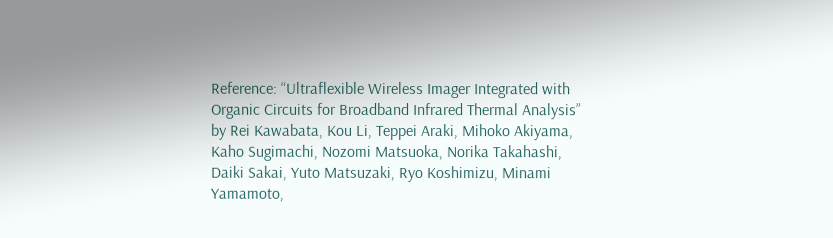Reference: “Ultraflexible Wireless Imager Integrated with Organic Circuits for Broadband Infrared Thermal Analysis” by Rei Kawabata, Kou Li, Teppei Araki, Mihoko Akiyama, Kaho Sugimachi, Nozomi Matsuoka, Norika Takahashi, Daiki Sakai, Yuto Matsuzaki, Ryo Koshimizu, Minami Yamamoto,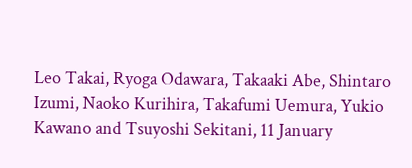Leo Takai, Ryoga Odawara, Takaaki Abe, Shintaro Izumi, Naoko Kurihira, Takafumi Uemura, Yukio Kawano and Tsuyoshi Sekitani, 11 January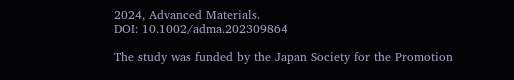2024, Advanced Materials.
DOI: 10.1002/adma.202309864

The study was funded by the Japan Society for the Promotion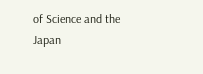of Science and the Japan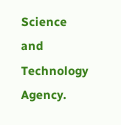Science and Technology Agency.